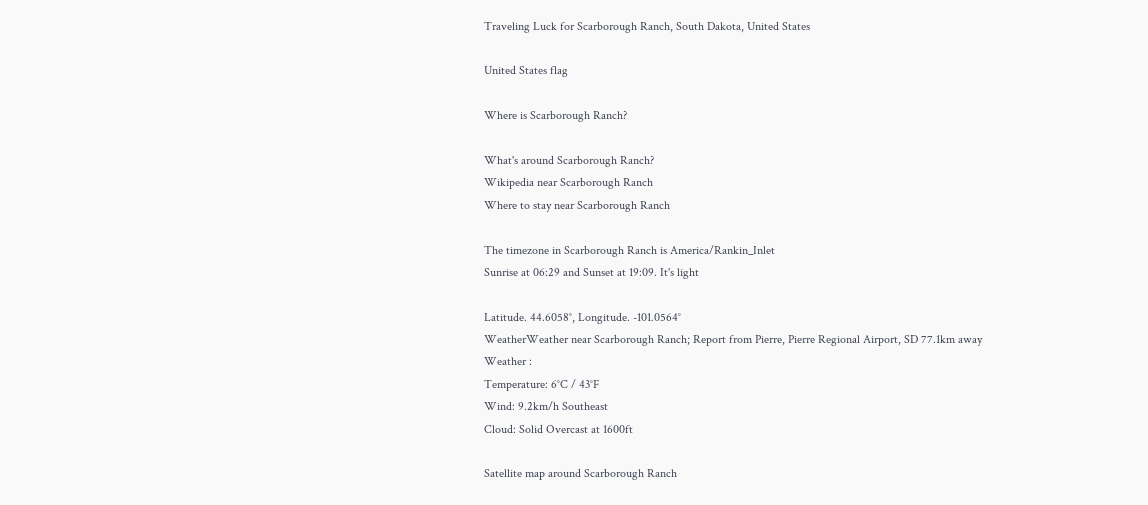Traveling Luck for Scarborough Ranch, South Dakota, United States

United States flag

Where is Scarborough Ranch?

What's around Scarborough Ranch?
Wikipedia near Scarborough Ranch
Where to stay near Scarborough Ranch

The timezone in Scarborough Ranch is America/Rankin_Inlet
Sunrise at 06:29 and Sunset at 19:09. It's light

Latitude. 44.6058°, Longitude. -101.0564°
WeatherWeather near Scarborough Ranch; Report from Pierre, Pierre Regional Airport, SD 77.1km away
Weather :
Temperature: 6°C / 43°F
Wind: 9.2km/h Southeast
Cloud: Solid Overcast at 1600ft

Satellite map around Scarborough Ranch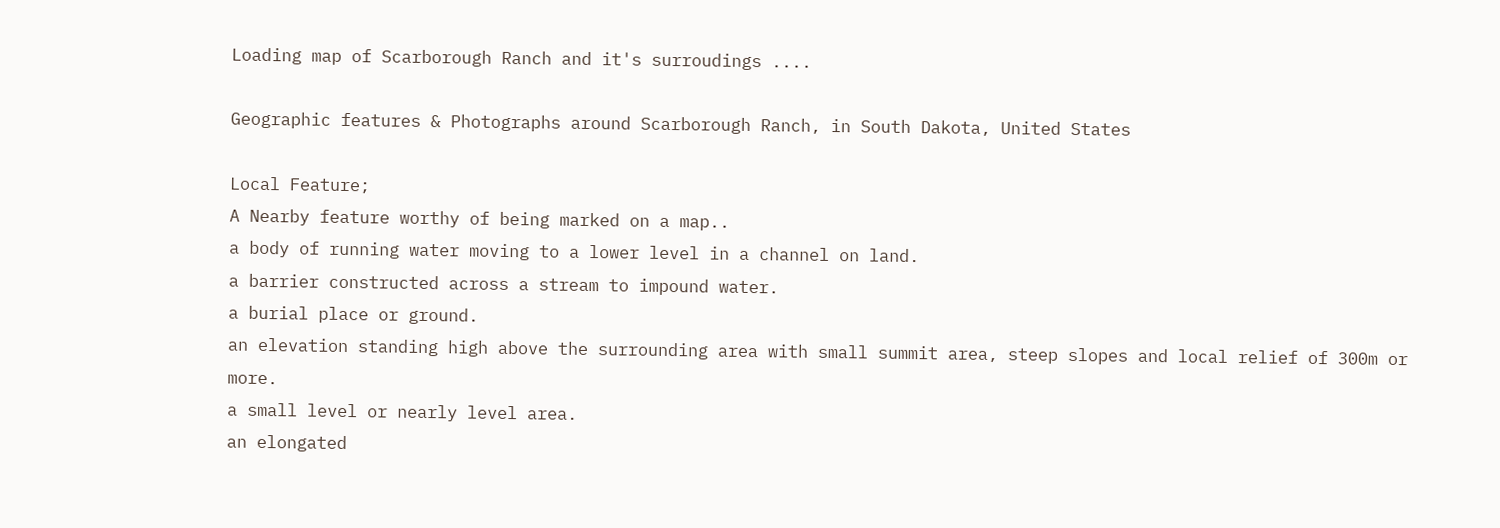Loading map of Scarborough Ranch and it's surroudings ....

Geographic features & Photographs around Scarborough Ranch, in South Dakota, United States

Local Feature;
A Nearby feature worthy of being marked on a map..
a body of running water moving to a lower level in a channel on land.
a barrier constructed across a stream to impound water.
a burial place or ground.
an elevation standing high above the surrounding area with small summit area, steep slopes and local relief of 300m or more.
a small level or nearly level area.
an elongated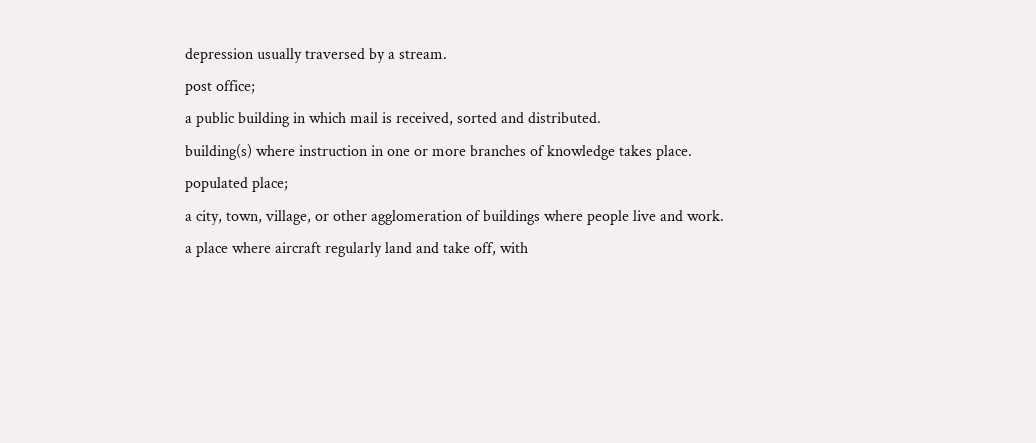depression usually traversed by a stream.
post office;
a public building in which mail is received, sorted and distributed.
building(s) where instruction in one or more branches of knowledge takes place.
populated place;
a city, town, village, or other agglomeration of buildings where people live and work.
a place where aircraft regularly land and take off, with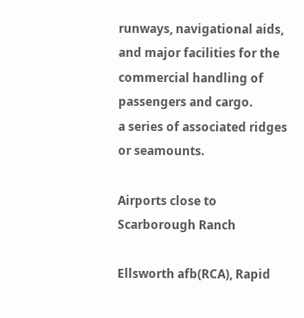runways, navigational aids, and major facilities for the commercial handling of passengers and cargo.
a series of associated ridges or seamounts.

Airports close to Scarborough Ranch

Ellsworth afb(RCA), Rapid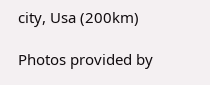city, Usa (200km)

Photos provided by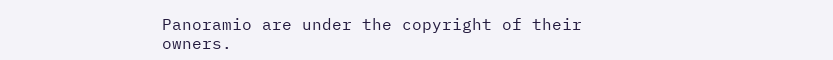Panoramio are under the copyright of their owners.